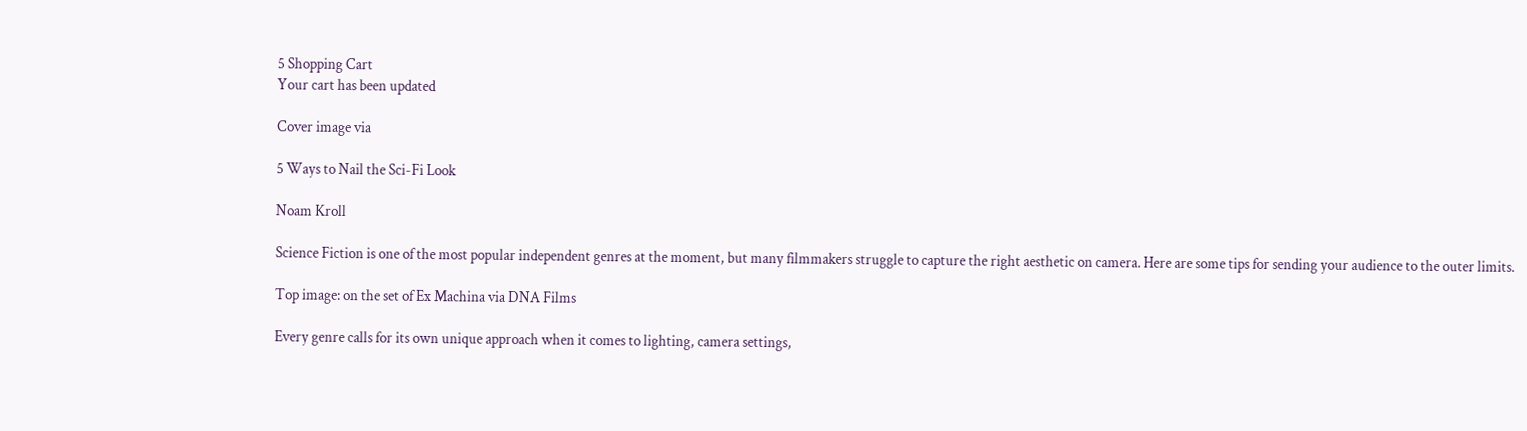5 Shopping Cart
Your cart has been updated

Cover image via

5 Ways to Nail the Sci-Fi Look

Noam Kroll

Science Fiction is one of the most popular independent genres at the moment, but many filmmakers struggle to capture the right aesthetic on camera. Here are some tips for sending your audience to the outer limits.

Top image: on the set of Ex Machina via DNA Films

Every genre calls for its own unique approach when it comes to lighting, camera settings,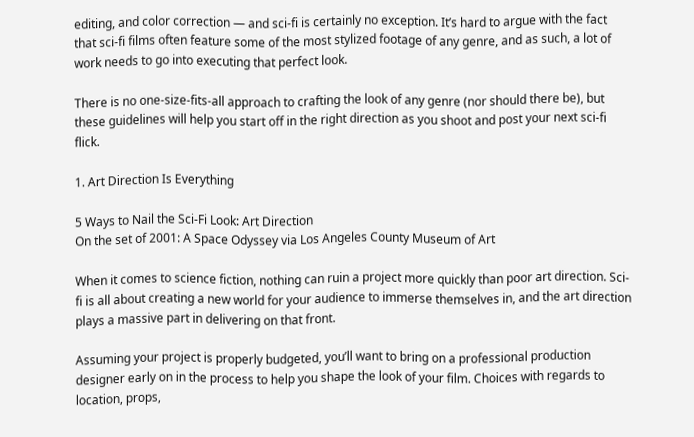editing, and color correction — and sci-fi is certainly no exception. It’s hard to argue with the fact that sci-fi films often feature some of the most stylized footage of any genre, and as such, a lot of work needs to go into executing that perfect look.

There is no one-size-fits-all approach to crafting the look of any genre (nor should there be), but these guidelines will help you start off in the right direction as you shoot and post your next sci-fi flick.

1. Art Direction Is Everything

5 Ways to Nail the Sci-Fi Look: Art Direction
On the set of 2001: A Space Odyssey via Los Angeles County Museum of Art

When it comes to science fiction, nothing can ruin a project more quickly than poor art direction. Sci-fi is all about creating a new world for your audience to immerse themselves in, and the art direction plays a massive part in delivering on that front.

Assuming your project is properly budgeted, you’ll want to bring on a professional production designer early on in the process to help you shape the look of your film. Choices with regards to location, props,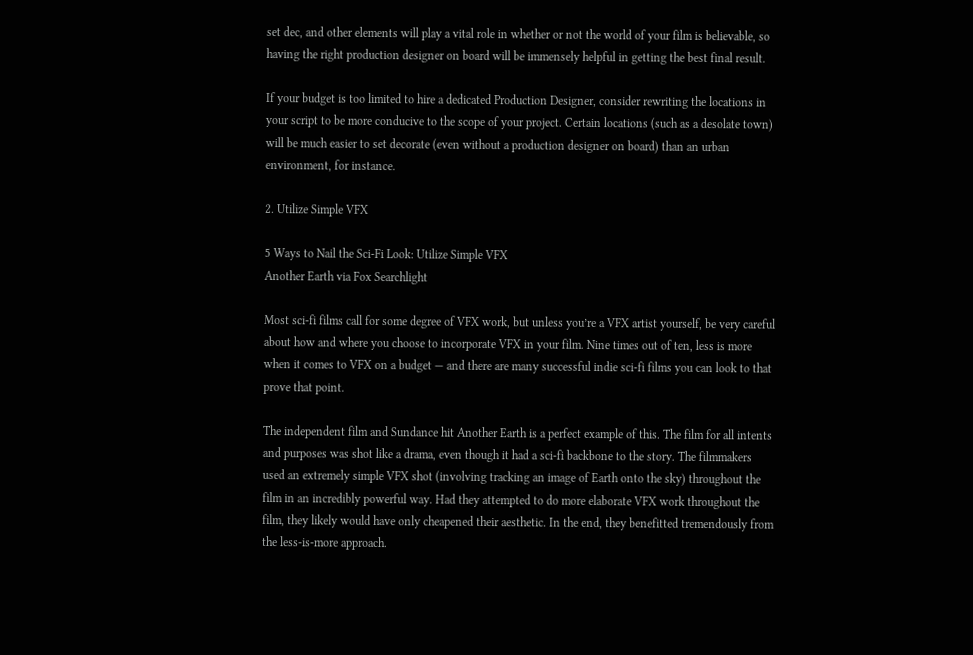set dec, and other elements will play a vital role in whether or not the world of your film is believable, so having the right production designer on board will be immensely helpful in getting the best final result.

If your budget is too limited to hire a dedicated Production Designer, consider rewriting the locations in your script to be more conducive to the scope of your project. Certain locations (such as a desolate town) will be much easier to set decorate (even without a production designer on board) than an urban environment, for instance.

2. Utilize Simple VFX

5 Ways to Nail the Sci-Fi Look: Utilize Simple VFX
Another Earth via Fox Searchlight

Most sci-fi films call for some degree of VFX work, but unless you’re a VFX artist yourself, be very careful about how and where you choose to incorporate VFX in your film. Nine times out of ten, less is more when it comes to VFX on a budget — and there are many successful indie sci-fi films you can look to that prove that point.

The independent film and Sundance hit Another Earth is a perfect example of this. The film for all intents and purposes was shot like a drama, even though it had a sci-fi backbone to the story. The filmmakers used an extremely simple VFX shot (involving tracking an image of Earth onto the sky) throughout the film in an incredibly powerful way. Had they attempted to do more elaborate VFX work throughout the film, they likely would have only cheapened their aesthetic. In the end, they benefitted tremendously from the less-is-more approach.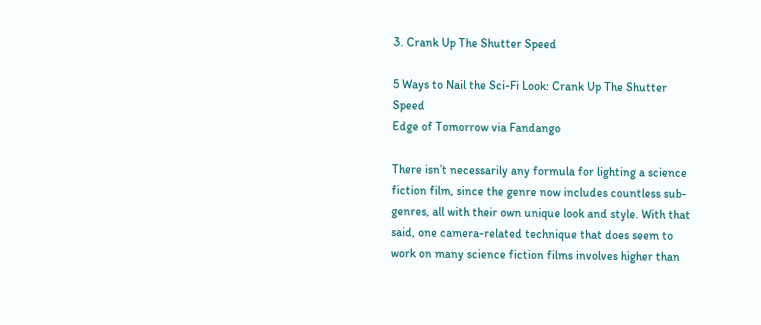3. Crank Up The Shutter Speed

5 Ways to Nail the Sci-Fi Look: Crank Up The Shutter Speed
Edge of Tomorrow via Fandango

There isn’t necessarily any formula for lighting a science fiction film, since the genre now includes countless sub-genres, all with their own unique look and style. With that said, one camera-related technique that does seem to work on many science fiction films involves higher than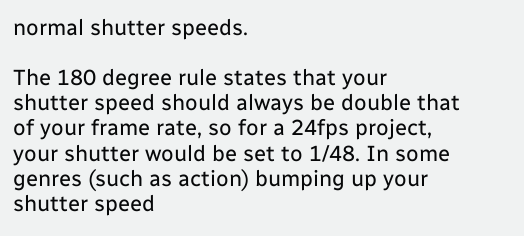normal shutter speeds.

The 180 degree rule states that your shutter speed should always be double that of your frame rate, so for a 24fps project, your shutter would be set to 1/48. In some genres (such as action) bumping up your shutter speed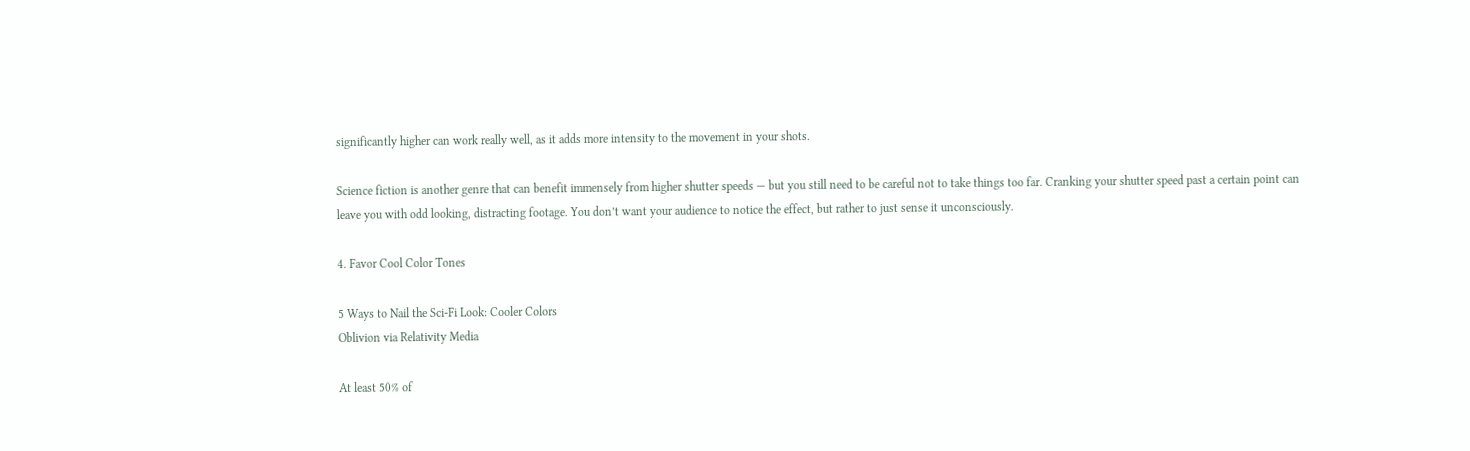significantly higher can work really well, as it adds more intensity to the movement in your shots.

Science fiction is another genre that can benefit immensely from higher shutter speeds — but you still need to be careful not to take things too far. Cranking your shutter speed past a certain point can leave you with odd looking, distracting footage. You don’t want your audience to notice the effect, but rather to just sense it unconsciously.

4. Favor Cool Color Tones

5 Ways to Nail the Sci-Fi Look: Cooler Colors
Oblivion via Relativity Media

At least 50% of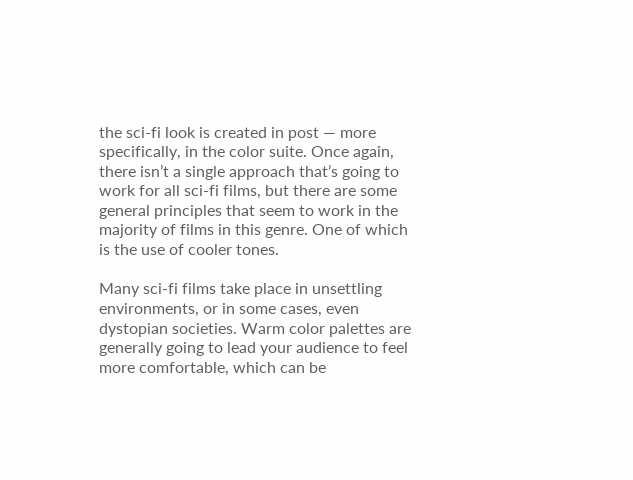the sci-fi look is created in post — more specifically, in the color suite. Once again, there isn’t a single approach that’s going to work for all sci-fi films, but there are some general principles that seem to work in the majority of films in this genre. One of which is the use of cooler tones.

Many sci-fi films take place in unsettling environments, or in some cases, even dystopian societies. Warm color palettes are generally going to lead your audience to feel more comfortable, which can be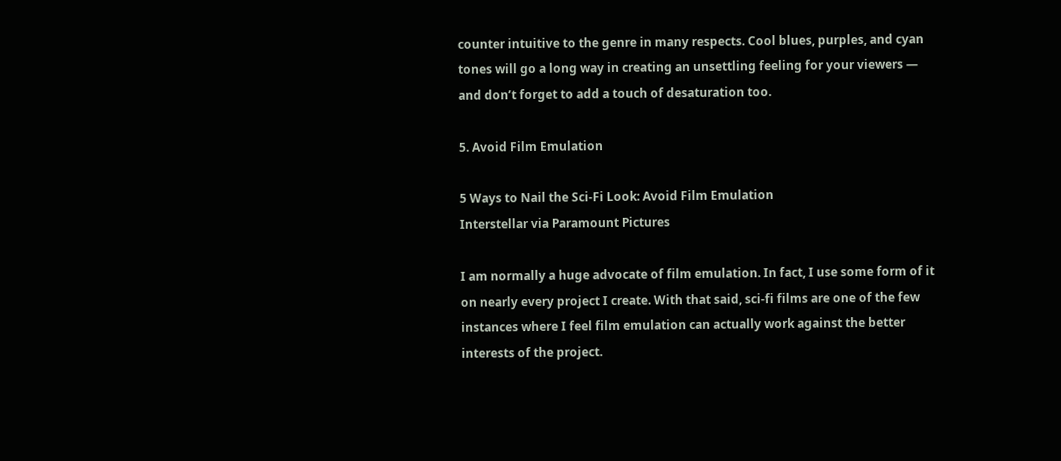counter intuitive to the genre in many respects. Cool blues, purples, and cyan tones will go a long way in creating an unsettling feeling for your viewers — and don’t forget to add a touch of desaturation too.

5. Avoid Film Emulation

5 Ways to Nail the Sci-Fi Look: Avoid Film Emulation
Interstellar via Paramount Pictures

I am normally a huge advocate of film emulation. In fact, I use some form of it on nearly every project I create. With that said, sci-fi films are one of the few instances where I feel film emulation can actually work against the better interests of the project.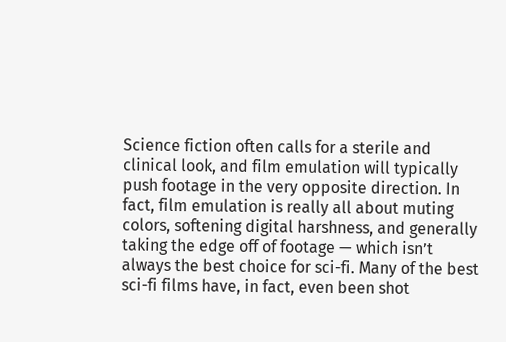Science fiction often calls for a sterile and clinical look, and film emulation will typically push footage in the very opposite direction. In fact, film emulation is really all about muting colors, softening digital harshness, and generally taking the edge off of footage — which isn’t always the best choice for sci-fi. Many of the best sci-fi films have, in fact, even been shot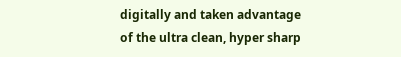digitally and taken advantage of the ultra clean, hyper sharp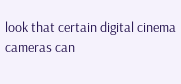look that certain digital cinema cameras can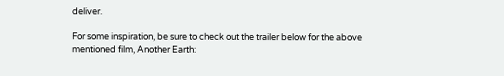deliver.

For some inspiration, be sure to check out the trailer below for the above mentioned film, Another Earth: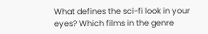What defines the sci-fi look in your eyes? Which films in the genre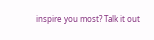inspire you most? Talk it out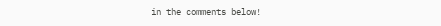in the comments below!